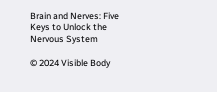Brain and Nerves: Five Keys to Unlock the Nervous System

© 2024 Visible Body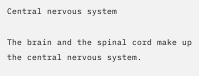Central nervous system

The brain and the spinal cord make up the central nervous system.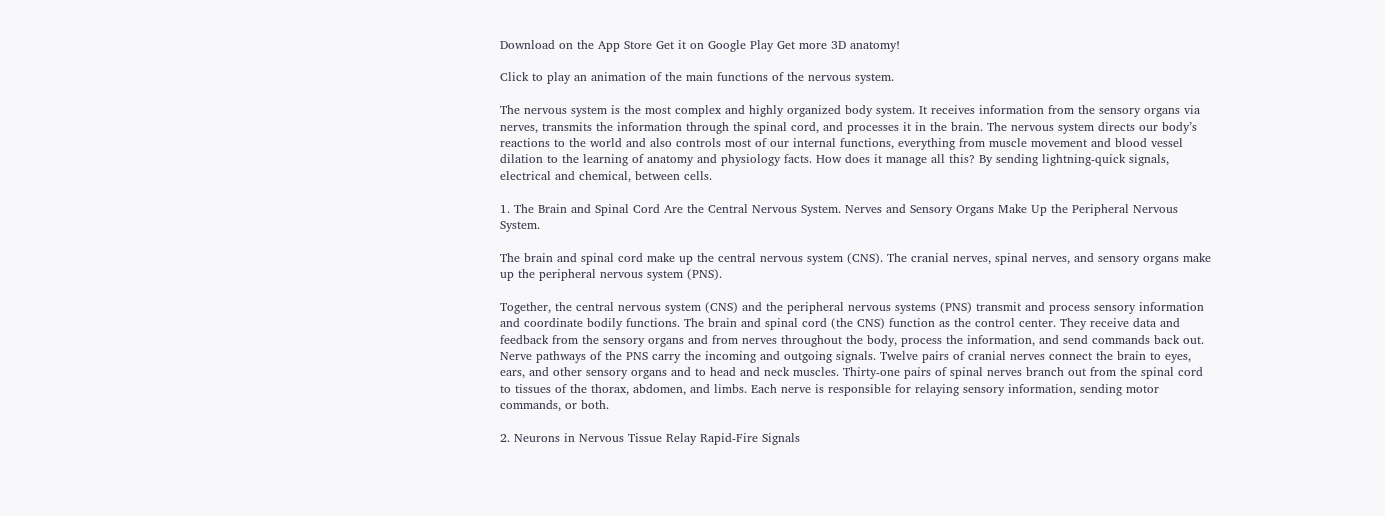Download on the App Store Get it on Google Play Get more 3D anatomy!

Click to play an animation of the main functions of the nervous system.

The nervous system is the most complex and highly organized body system. It receives information from the sensory organs via nerves, transmits the information through the spinal cord, and processes it in the brain. The nervous system directs our body’s reactions to the world and also controls most of our internal functions, everything from muscle movement and blood vessel dilation to the learning of anatomy and physiology facts. How does it manage all this? By sending lightning-quick signals, electrical and chemical, between cells.

1. The Brain and Spinal Cord Are the Central Nervous System. Nerves and Sensory Organs Make Up the Peripheral Nervous System.

The brain and spinal cord make up the central nervous system (CNS). The cranial nerves, spinal nerves, and sensory organs make up the peripheral nervous system (PNS).

Together, the central nervous system (CNS) and the peripheral nervous systems (PNS) transmit and process sensory information and coordinate bodily functions. The brain and spinal cord (the CNS) function as the control center. They receive data and feedback from the sensory organs and from nerves throughout the body, process the information, and send commands back out. Nerve pathways of the PNS carry the incoming and outgoing signals. Twelve pairs of cranial nerves connect the brain to eyes, ears, and other sensory organs and to head and neck muscles. Thirty-one pairs of spinal nerves branch out from the spinal cord to tissues of the thorax, abdomen, and limbs. Each nerve is responsible for relaying sensory information, sending motor commands, or both.

2. Neurons in Nervous Tissue Relay Rapid-Fire Signals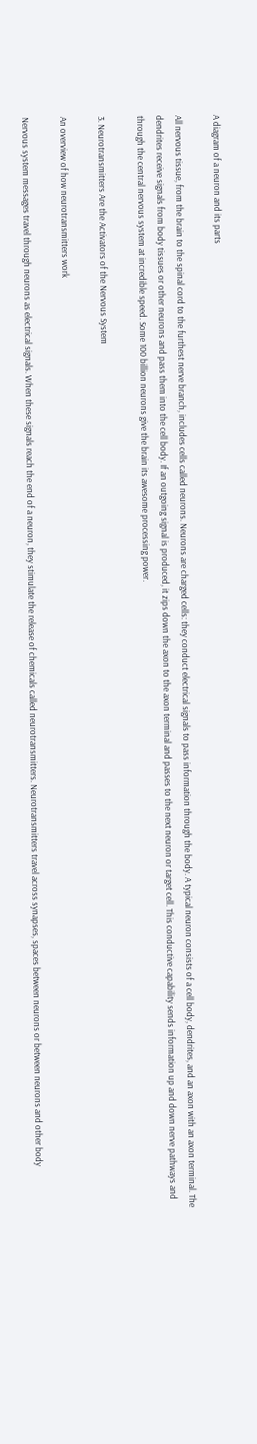A diagram of a neuron and its parts

All nervous tissue, from the brain to the spinal cord to the furthest nerve branch, includes cells called neurons. Neurons are charged cells: they conduct electrical signals to pass information through the body. A typical neuron consists of a cell body, dendrites, and an axon with an axon terminal. The dendrites receive signals from body tissues or other neurons and pass them into the cell body. If an outgoing signal is produced, it zips down the axon to the axon terminal and passes to the next neuron or target cell. This conductive capability sends information up and down nerve pathways and through the central nervous system at incredible speed. Some 100 billion neurons give the brain its awesome processing power.

3. Neurotransmitters Are the Activators of the Nervous System

An overview of how neurotransmitters work

Nervous system messages travel through neurons as electrical signals. When these signals reach the end of a neuron, they stimulate the release of chemicals called neurotransmitters. Neurotransmitters travel across synapses, spaces between neurons or between neurons and other body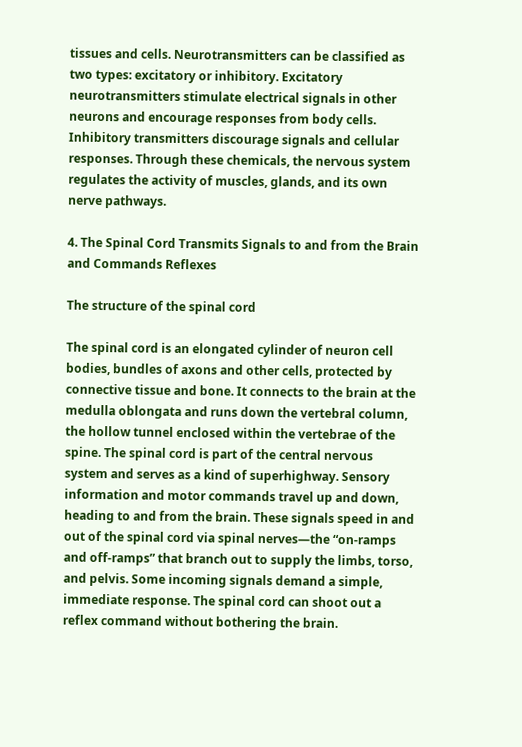tissues and cells. Neurotransmitters can be classified as two types: excitatory or inhibitory. Excitatory neurotransmitters stimulate electrical signals in other neurons and encourage responses from body cells. Inhibitory transmitters discourage signals and cellular responses. Through these chemicals, the nervous system regulates the activity of muscles, glands, and its own nerve pathways.

4. The Spinal Cord Transmits Signals to and from the Brain and Commands Reflexes

The structure of the spinal cord

The spinal cord is an elongated cylinder of neuron cell bodies, bundles of axons and other cells, protected by connective tissue and bone. It connects to the brain at the medulla oblongata and runs down the vertebral column, the hollow tunnel enclosed within the vertebrae of the spine. The spinal cord is part of the central nervous system and serves as a kind of superhighway. Sensory information and motor commands travel up and down, heading to and from the brain. These signals speed in and out of the spinal cord via spinal nerves—the “on-ramps and off-ramps” that branch out to supply the limbs, torso, and pelvis. Some incoming signals demand a simple, immediate response. The spinal cord can shoot out a reflex command without bothering the brain.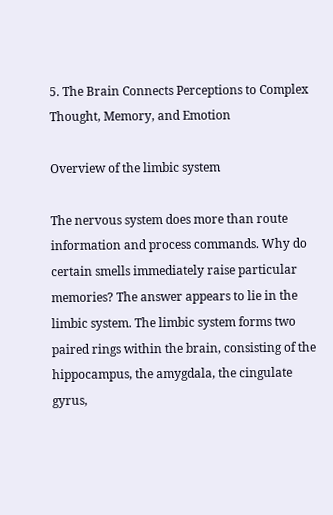5. The Brain Connects Perceptions to Complex Thought, Memory, and Emotion

Overview of the limbic system

The nervous system does more than route information and process commands. Why do certain smells immediately raise particular memories? The answer appears to lie in the limbic system. The limbic system forms two paired rings within the brain, consisting of the hippocampus, the amygdala, the cingulate gyrus,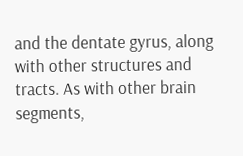and the dentate gyrus, along with other structures and tracts. As with other brain segments,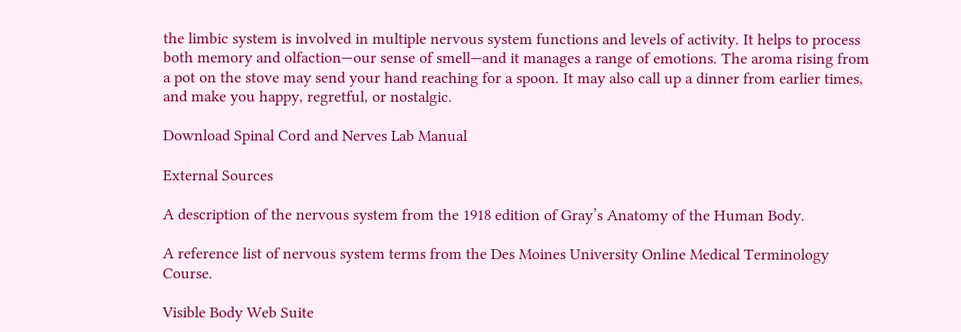the limbic system is involved in multiple nervous system functions and levels of activity. It helps to process both memory and olfaction—our sense of smell—and it manages a range of emotions. The aroma rising from a pot on the stove may send your hand reaching for a spoon. It may also call up a dinner from earlier times, and make you happy, regretful, or nostalgic.

Download Spinal Cord and Nerves Lab Manual

External Sources

A description of the nervous system from the 1918 edition of Gray’s Anatomy of the Human Body.

A reference list of nervous system terms from the Des Moines University Online Medical Terminology Course.

Visible Body Web Suite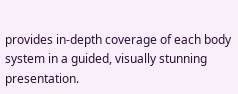provides in-depth coverage of each body system in a guided, visually stunning presentation.